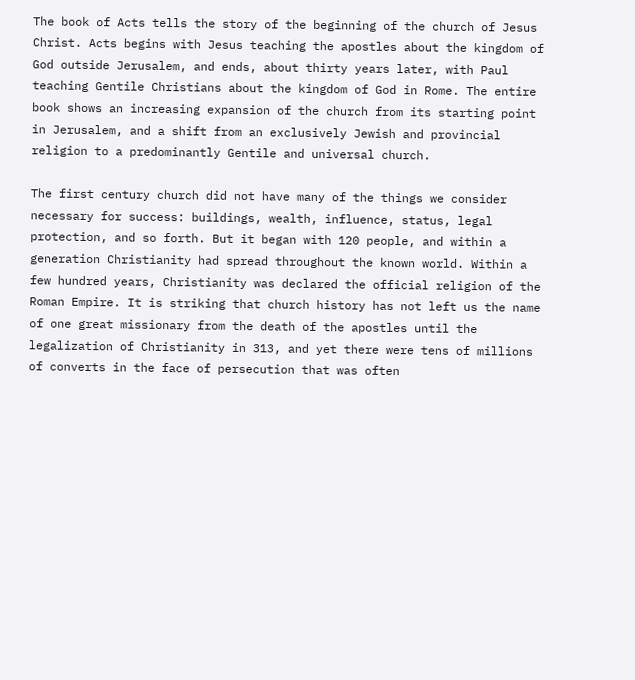The book of Acts tells the story of the beginning of the church of Jesus Christ. Acts begins with Jesus teaching the apostles about the kingdom of God outside Jerusalem, and ends, about thirty years later, with Paul teaching Gentile Christians about the kingdom of God in Rome. The entire book shows an increasing expansion of the church from its starting point in Jerusalem, and a shift from an exclusively Jewish and provincial religion to a predominantly Gentile and universal church.

The first century church did not have many of the things we consider necessary for success: buildings, wealth, influence, status, legal protection, and so forth. But it began with 120 people, and within a generation Christianity had spread throughout the known world. Within a few hundred years, Christianity was declared the official religion of the Roman Empire. It is striking that church history has not left us the name of one great missionary from the death of the apostles until the legalization of Christianity in 313, and yet there were tens of millions of converts in the face of persecution that was often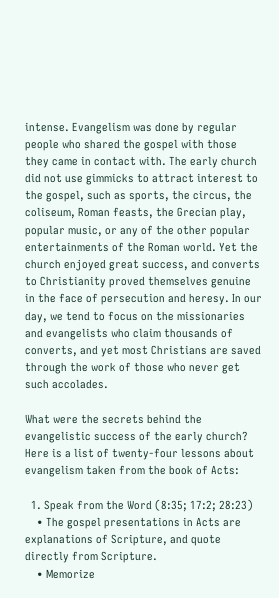intense. Evangelism was done by regular people who shared the gospel with those they came in contact with. The early church did not use gimmicks to attract interest to the gospel, such as sports, the circus, the coliseum, Roman feasts, the Grecian play, popular music, or any of the other popular entertainments of the Roman world. Yet the church enjoyed great success, and converts to Christianity proved themselves genuine in the face of persecution and heresy. In our day, we tend to focus on the missionaries and evangelists who claim thousands of converts, and yet most Christians are saved through the work of those who never get such accolades.

What were the secrets behind the evangelistic success of the early church? Here is a list of twenty-four lessons about evangelism taken from the book of Acts:

  1. Speak from the Word (8:35; 17:2; 28:23)
    • The gospel presentations in Acts are explanations of Scripture, and quote directly from Scripture.
    • Memorize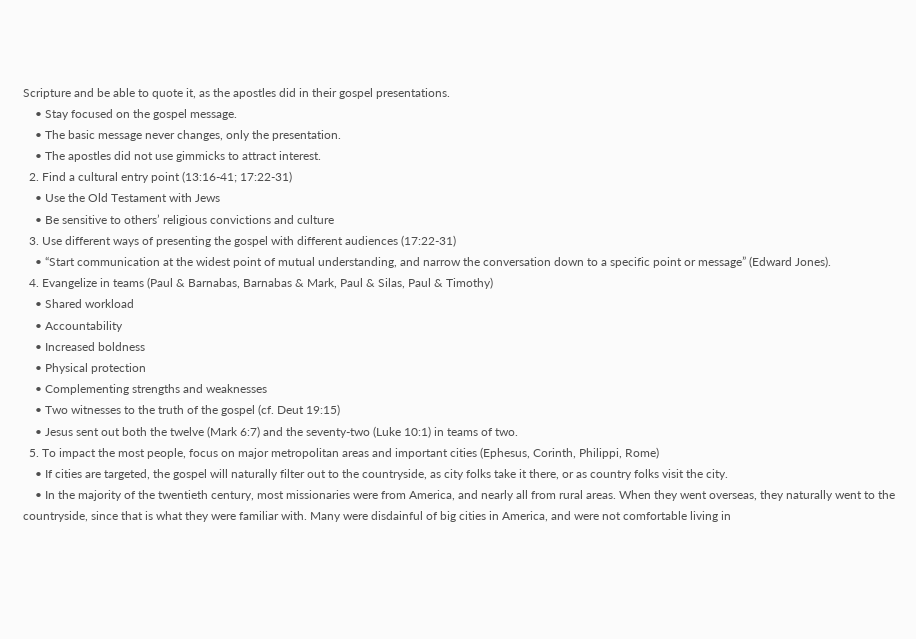Scripture and be able to quote it, as the apostles did in their gospel presentations.
    • Stay focused on the gospel message.
    • The basic message never changes, only the presentation.
    • The apostles did not use gimmicks to attract interest.
  2. Find a cultural entry point (13:16-41; 17:22-31)
    • Use the Old Testament with Jews
    • Be sensitive to others’ religious convictions and culture
  3. Use different ways of presenting the gospel with different audiences (17:22-31)
    • “Start communication at the widest point of mutual understanding, and narrow the conversation down to a specific point or message” (Edward Jones).
  4. Evangelize in teams (Paul & Barnabas, Barnabas & Mark, Paul & Silas, Paul & Timothy)
    • Shared workload
    • Accountability
    • Increased boldness
    • Physical protection
    • Complementing strengths and weaknesses
    • Two witnesses to the truth of the gospel (cf. Deut 19:15)
    • Jesus sent out both the twelve (Mark 6:7) and the seventy-two (Luke 10:1) in teams of two.
  5. To impact the most people, focus on major metropolitan areas and important cities (Ephesus, Corinth, Philippi, Rome)
    • If cities are targeted, the gospel will naturally filter out to the countryside, as city folks take it there, or as country folks visit the city.
    • In the majority of the twentieth century, most missionaries were from America, and nearly all from rural areas. When they went overseas, they naturally went to the countryside, since that is what they were familiar with. Many were disdainful of big cities in America, and were not comfortable living in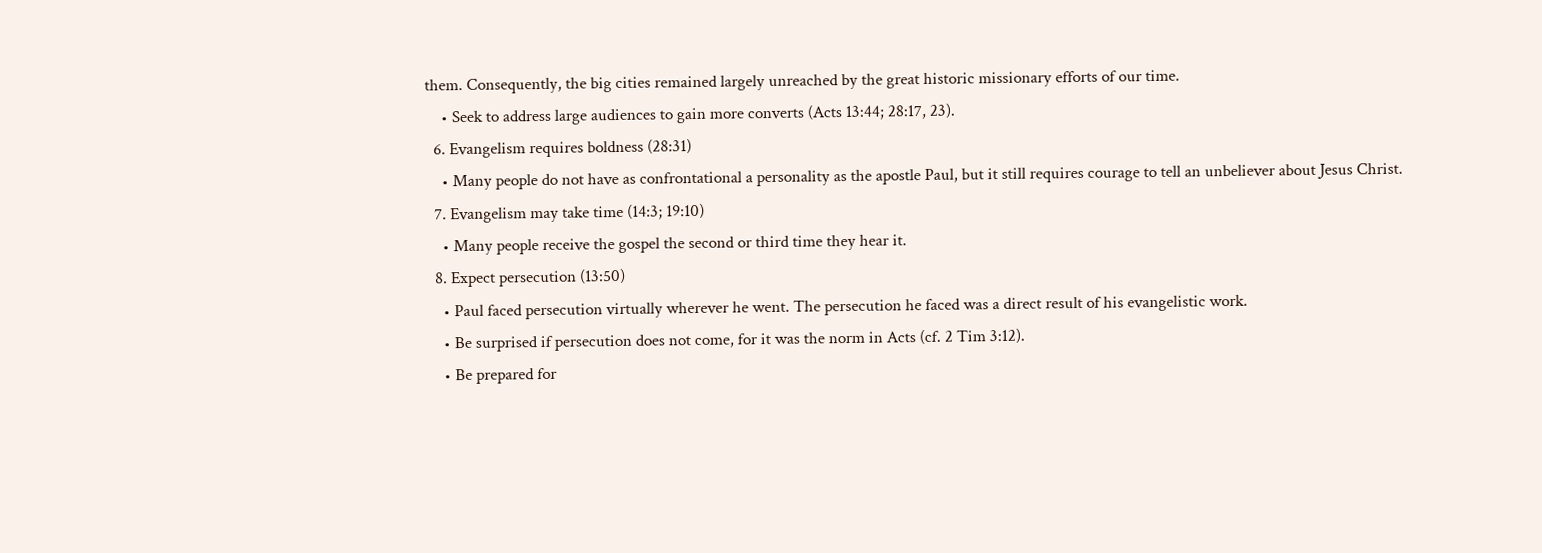them. Consequently, the big cities remained largely unreached by the great historic missionary efforts of our time.
    • Seek to address large audiences to gain more converts (Acts 13:44; 28:17, 23).
  6. Evangelism requires boldness (28:31)
    • Many people do not have as confrontational a personality as the apostle Paul, but it still requires courage to tell an unbeliever about Jesus Christ.
  7. Evangelism may take time (14:3; 19:10)
    • Many people receive the gospel the second or third time they hear it.
  8. Expect persecution (13:50)
    • Paul faced persecution virtually wherever he went. The persecution he faced was a direct result of his evangelistic work.
    • Be surprised if persecution does not come, for it was the norm in Acts (cf. 2 Tim 3:12).
    • Be prepared for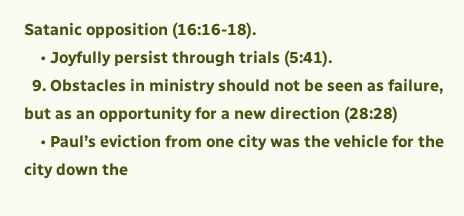Satanic opposition (16:16-18).
    • Joyfully persist through trials (5:41).
  9. Obstacles in ministry should not be seen as failure, but as an opportunity for a new direction (28:28)
    • Paul’s eviction from one city was the vehicle for the city down the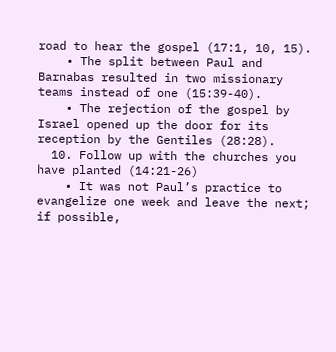road to hear the gospel (17:1, 10, 15).
    • The split between Paul and Barnabas resulted in two missionary teams instead of one (15:39-40).
    • The rejection of the gospel by Israel opened up the door for its reception by the Gentiles (28:28).
  10. Follow up with the churches you have planted (14:21-26)
    • It was not Paul’s practice to evangelize one week and leave the next; if possible,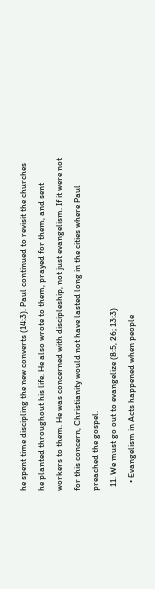he spent time discipling the new converts (14:3). Paul continued to revisit the churches he planted throughout his life. He also wrote to them, prayed for them, and sent workers to them. He was concerned with discipleship, not just evangelism. If it were not for this concern, Christianity would not have lasted long in the cities where Paul preached the gospel.
  11. We must go out to evangelize (8:5, 26; 13:3)
    • Evangelism in Acts happened when people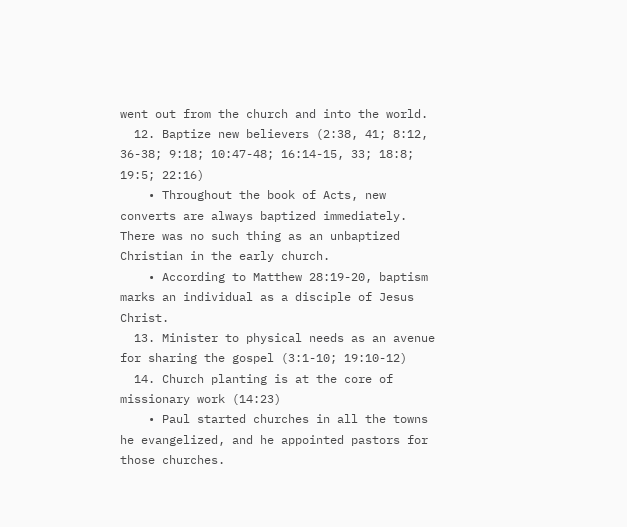went out from the church and into the world.
  12. Baptize new believers (2:38, 41; 8:12, 36-38; 9:18; 10:47-48; 16:14-15, 33; 18:8; 19:5; 22:16)
    • Throughout the book of Acts, new converts are always baptized immediately. There was no such thing as an unbaptized Christian in the early church.
    • According to Matthew 28:19-20, baptism marks an individual as a disciple of Jesus Christ.
  13. Minister to physical needs as an avenue for sharing the gospel (3:1-10; 19:10-12)
  14. Church planting is at the core of missionary work (14:23)
    • Paul started churches in all the towns he evangelized, and he appointed pastors for those churches.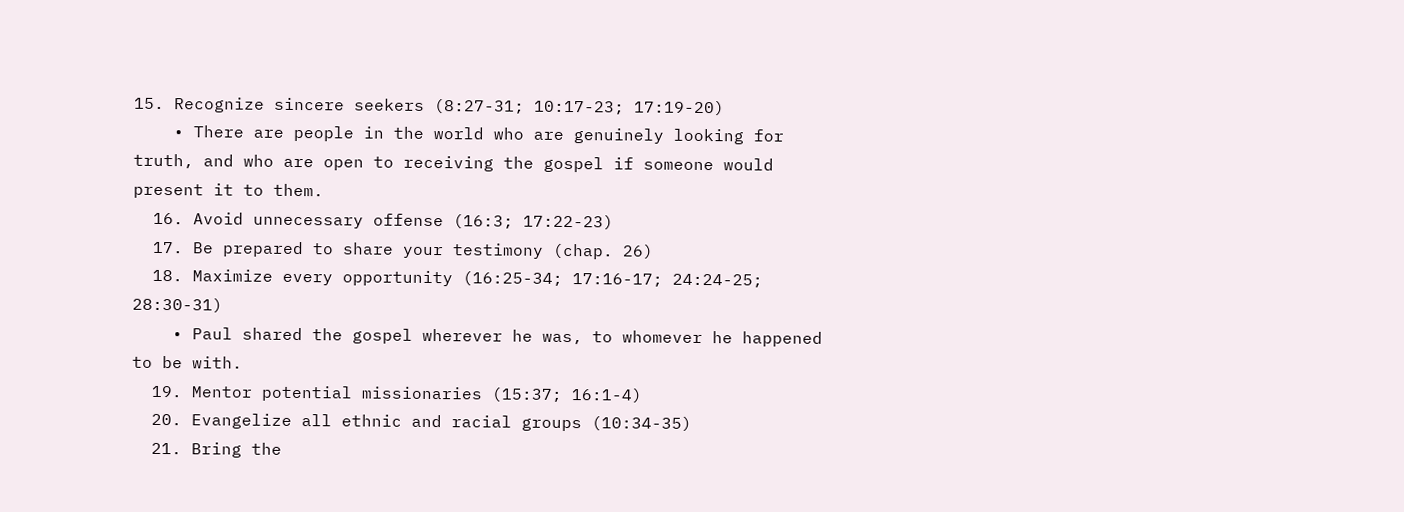15. Recognize sincere seekers (8:27-31; 10:17-23; 17:19-20)
    • There are people in the world who are genuinely looking for truth, and who are open to receiving the gospel if someone would present it to them.
  16. Avoid unnecessary offense (16:3; 17:22-23)
  17. Be prepared to share your testimony (chap. 26)
  18. Maximize every opportunity (16:25-34; 17:16-17; 24:24-25; 28:30-31)
    • Paul shared the gospel wherever he was, to whomever he happened to be with.
  19. Mentor potential missionaries (15:37; 16:1-4)
  20. Evangelize all ethnic and racial groups (10:34-35)
  21. Bring the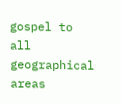gospel to all geographical areas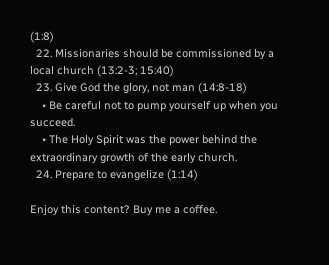(1:8)
  22. Missionaries should be commissioned by a local church (13:2-3; 15:40)
  23. Give God the glory, not man (14:8-18)
    • Be careful not to pump yourself up when you succeed.
    • The Holy Spirit was the power behind the extraordinary growth of the early church.
  24. Prepare to evangelize (1:14)

Enjoy this content? Buy me a coffee.